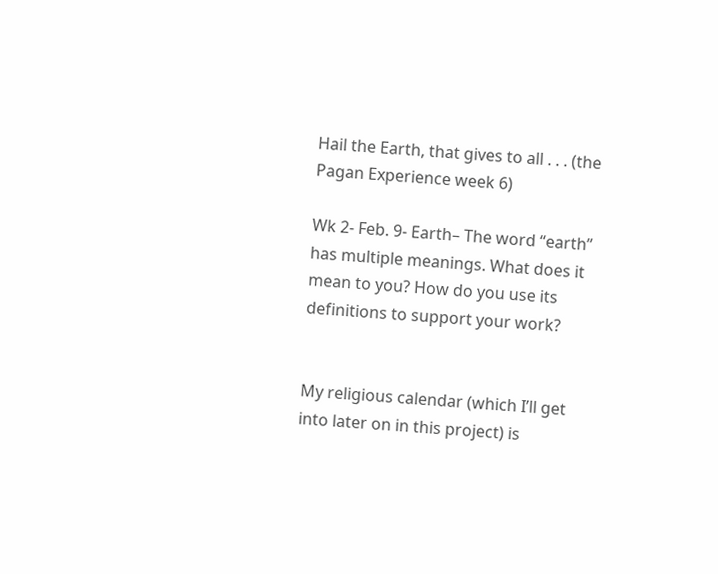Hail the Earth, that gives to all . . . (the Pagan Experience week 6)

Wk 2- Feb. 9- Earth– The word “earth” has multiple meanings. What does it mean to you? How do you use its definitions to support your work?


My religious calendar (which I’ll get into later on in this project) is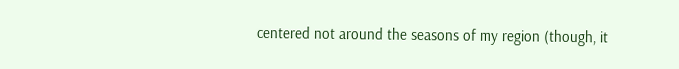centered not around the seasons of my region (though, it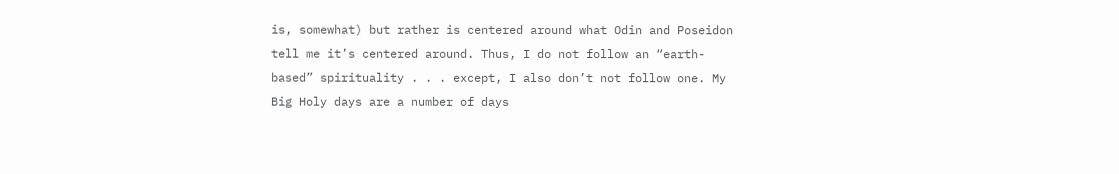is, somewhat) but rather is centered around what Odin and Poseidon tell me it’s centered around. Thus, I do not follow an “earth-based” spirituality . . . except, I also don’t not follow one. My Big Holy days are a number of days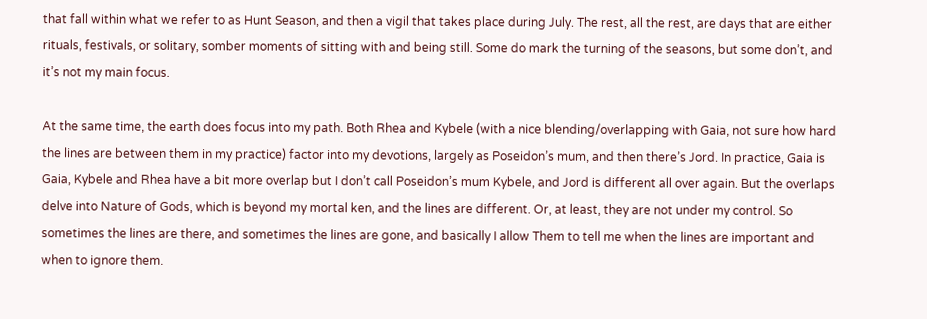that fall within what we refer to as Hunt Season, and then a vigil that takes place during July. The rest, all the rest, are days that are either rituals, festivals, or solitary, somber moments of sitting with and being still. Some do mark the turning of the seasons, but some don’t, and it’s not my main focus.

At the same time, the earth does focus into my path. Both Rhea and Kybele (with a nice blending/overlapping with Gaia, not sure how hard the lines are between them in my practice) factor into my devotions, largely as Poseidon’s mum, and then there’s Jord. In practice, Gaia is Gaia, Kybele and Rhea have a bit more overlap but I don’t call Poseidon’s mum Kybele, and Jord is different all over again. But the overlaps delve into Nature of Gods, which is beyond my mortal ken, and the lines are different. Or, at least, they are not under my control. So sometimes the lines are there, and sometimes the lines are gone, and basically I allow Them to tell me when the lines are important and when to ignore them.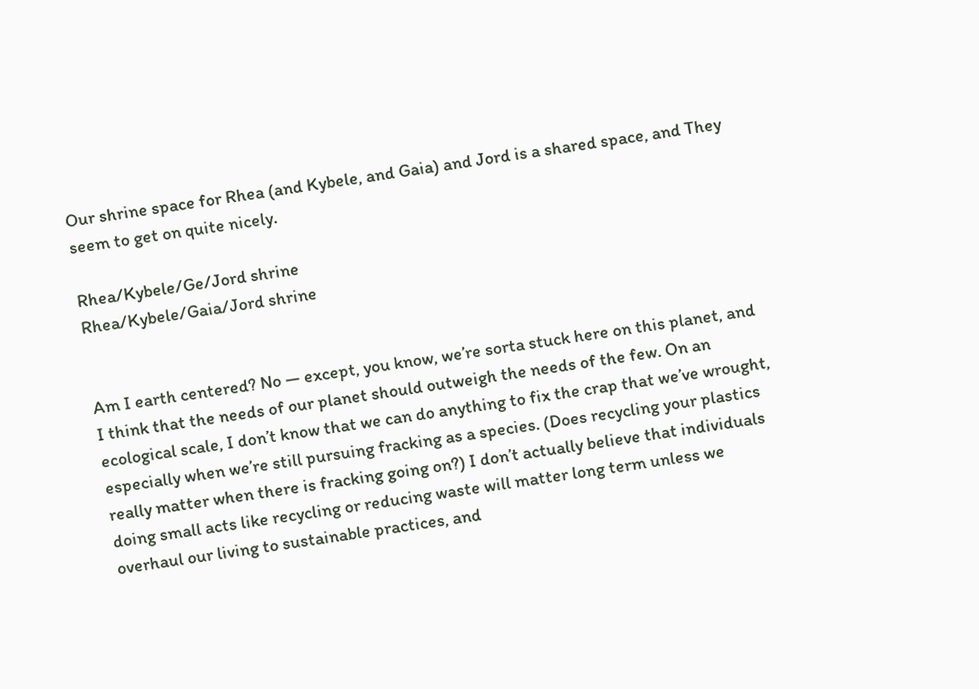Our shrine space for Rhea (and Kybele, and Gaia) and Jord is a shared space, and They seem to get on quite nicely.

Rhea/Kybele/Ge/Jord shrine
Rhea/Kybele/Gaia/Jord shrine


Am I earth centered? No — except, you know, we’re sorta stuck here on this planet, and I think that the needs of our planet should outweigh the needs of the few. On an ecological scale, I don’t know that we can do anything to fix the crap that we’ve wrought, especially when we’re still pursuing fracking as a species. (Does recycling your plastics really matter when there is fracking going on?) I don’t actually believe that individuals doing small acts like recycling or reducing waste will matter long term unless we overhaul our living to sustainable practices, and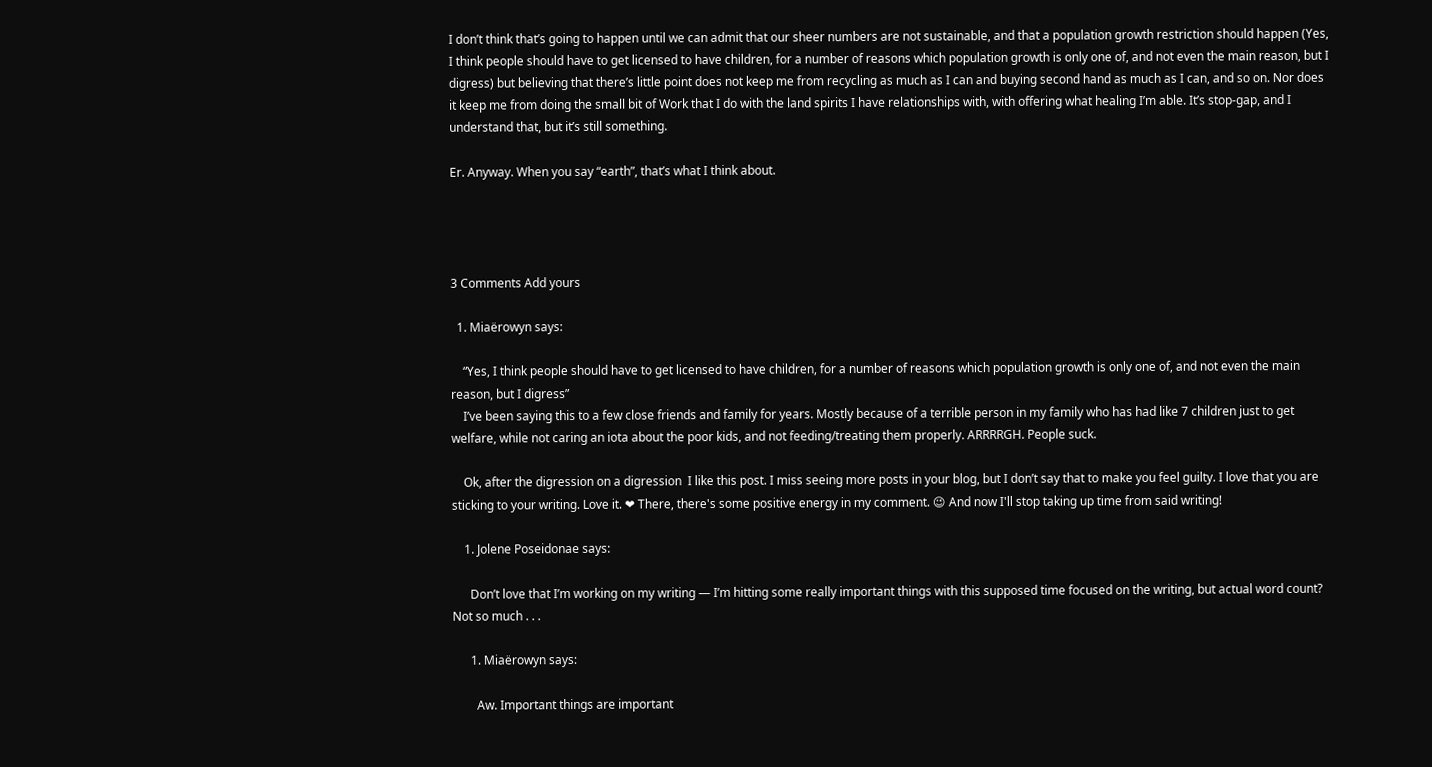I don’t think that’s going to happen until we can admit that our sheer numbers are not sustainable, and that a population growth restriction should happen (Yes, I think people should have to get licensed to have children, for a number of reasons which population growth is only one of, and not even the main reason, but I digress) but believing that there’s little point does not keep me from recycling as much as I can and buying second hand as much as I can, and so on. Nor does it keep me from doing the small bit of Work that I do with the land spirits I have relationships with, with offering what healing I’m able. It’s stop-gap, and I understand that, but it’s still something.

Er. Anyway. When you say “earth”, that’s what I think about.




3 Comments Add yours

  1. Miaërowyn says:

    “Yes, I think people should have to get licensed to have children, for a number of reasons which population growth is only one of, and not even the main reason, but I digress”
    I’ve been saying this to a few close friends and family for years. Mostly because of a terrible person in my family who has had like 7 children just to get welfare, while not caring an iota about the poor kids, and not feeding/treating them properly. ARRRRGH. People suck.

    Ok, after the digression on a digression  I like this post. I miss seeing more posts in your blog, but I don’t say that to make you feel guilty. I love that you are sticking to your writing. Love it. ❤ There, there's some positive energy in my comment. 😉 And now I'll stop taking up time from said writing!

    1. Jolene Poseidonae says:

      Don’t love that I’m working on my writing — I’m hitting some really important things with this supposed time focused on the writing, but actual word count? Not so much . . .

      1. Miaërowyn says:

        Aw. Important things are important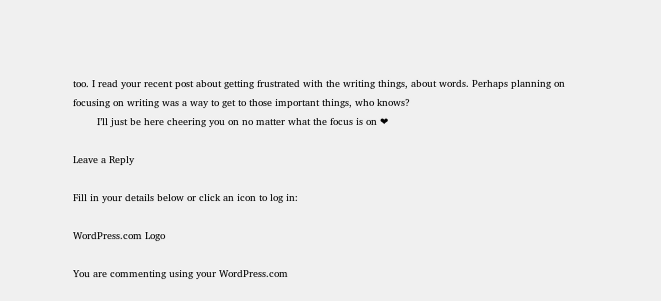too. I read your recent post about getting frustrated with the writing things, about words. Perhaps planning on focusing on writing was a way to get to those important things, who knows?
        I’ll just be here cheering you on no matter what the focus is on ❤

Leave a Reply

Fill in your details below or click an icon to log in:

WordPress.com Logo

You are commenting using your WordPress.com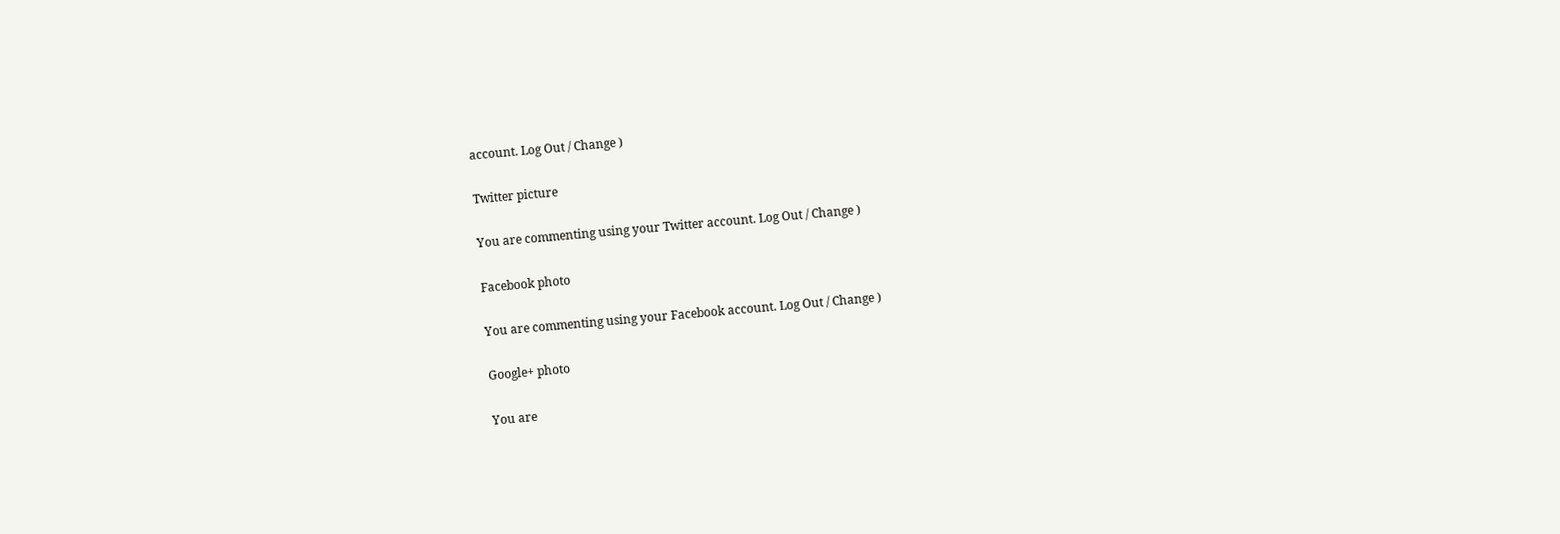account. Log Out / Change )

Twitter picture

You are commenting using your Twitter account. Log Out / Change )

Facebook photo

You are commenting using your Facebook account. Log Out / Change )

Google+ photo

You are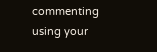commenting using your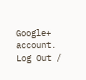Google+ account. Log Out /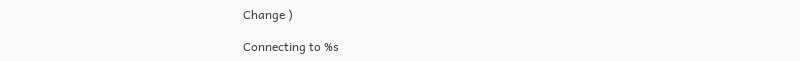Change )

Connecting to %s